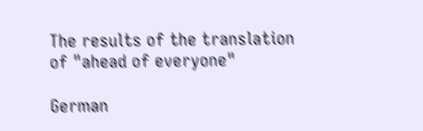The results of the translation of "ahead of everyone"

German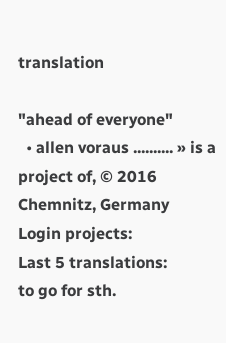translation

"ahead of everyone"
  • allen voraus .......... » is a project of, © 2016
Chemnitz, Germany
Login projects:
Last 5 translations:
to go for sth.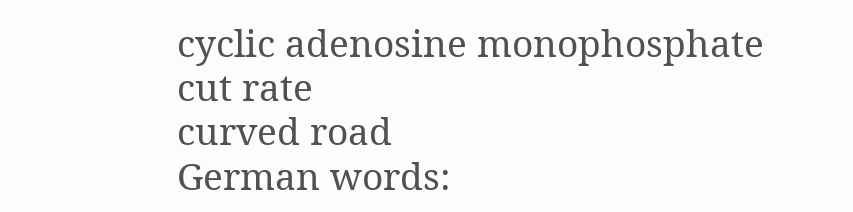cyclic adenosine monophosphate
cut rate
curved road
German words: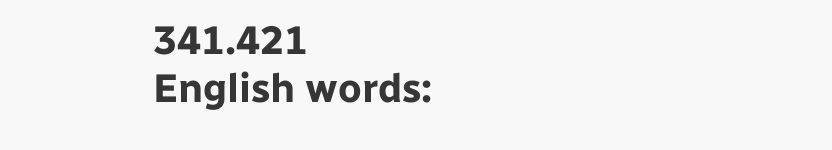341.421
English words: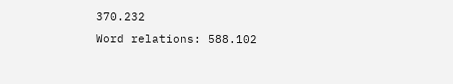370.232
Word relations: 588.102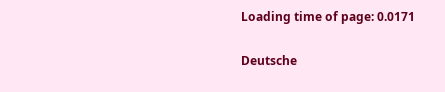Loading time of page: 0.0171

Deutsche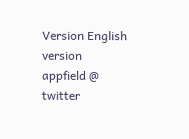Version English version
appfield @ twitter